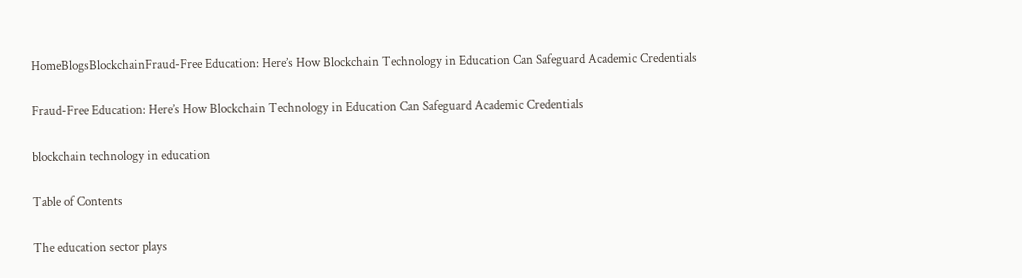HomeBlogsBlockchainFraud-Free Education: Here’s How Blockchain Technology in Education Can Safeguard Academic Credentials

Fraud-Free Education: Here’s How Blockchain Technology in Education Can Safeguard Academic Credentials

blockchain technology in education

Table of Contents

The education sector plays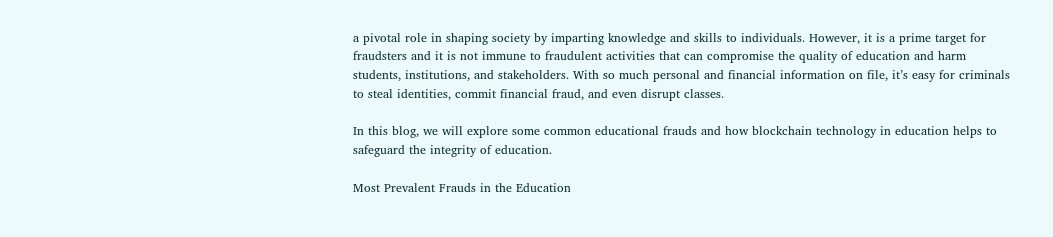a pivotal role in shaping society by imparting knowledge and skills to individuals. However, it is a prime target for fraudsters and it is not immune to fraudulent activities that can compromise the quality of education and harm students, institutions, and stakeholders. With so much personal and financial information on file, it’s easy for criminals to steal identities, commit financial fraud, and even disrupt classes.

In this blog, we will explore some common educational frauds and how blockchain technology in education helps to safeguard the integrity of education.

Most Prevalent Frauds in the Education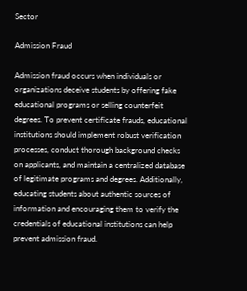Sector

Admission Fraud

Admission fraud occurs when individuals or organizations deceive students by offering fake educational programs or selling counterfeit degrees. To prevent certificate frauds, educational institutions should implement robust verification processes, conduct thorough background checks on applicants, and maintain a centralized database of legitimate programs and degrees. Additionally, educating students about authentic sources of information and encouraging them to verify the credentials of educational institutions can help prevent admission fraud.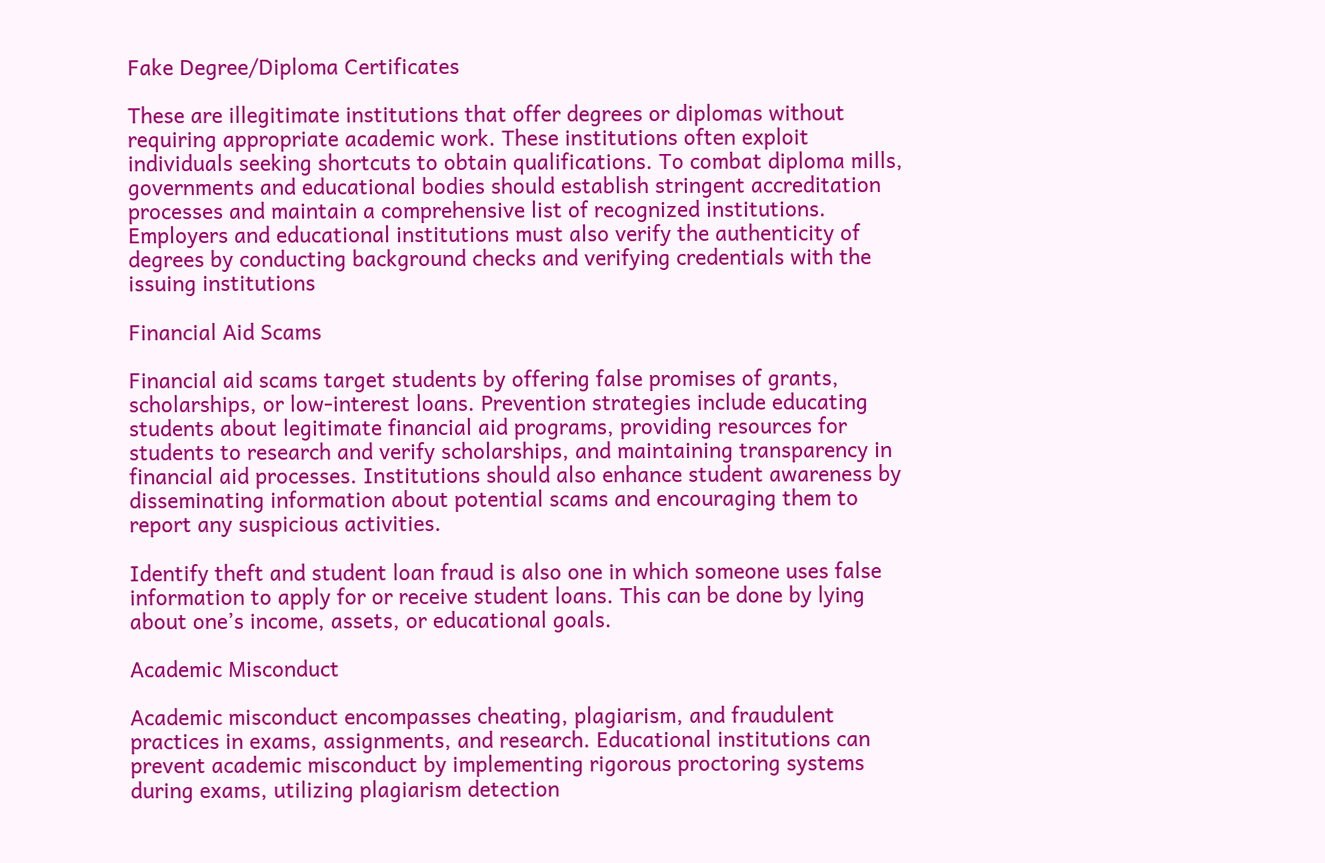Fake Degree/Diploma Certificates

These are illegitimate institutions that offer degrees or diplomas without requiring appropriate academic work. These institutions often exploit individuals seeking shortcuts to obtain qualifications. To combat diploma mills, governments and educational bodies should establish stringent accreditation processes and maintain a comprehensive list of recognized institutions. Employers and educational institutions must also verify the authenticity of degrees by conducting background checks and verifying credentials with the issuing institutions

Financial Aid Scams

Financial aid scams target students by offering false promises of grants, scholarships, or low-interest loans. Prevention strategies include educating students about legitimate financial aid programs, providing resources for students to research and verify scholarships, and maintaining transparency in financial aid processes. Institutions should also enhance student awareness by disseminating information about potential scams and encouraging them to report any suspicious activities.

Identify theft and student loan fraud is also one in which someone uses false information to apply for or receive student loans. This can be done by lying about one’s income, assets, or educational goals.

Academic Misconduct

Academic misconduct encompasses cheating, plagiarism, and fraudulent practices in exams, assignments, and research. Educational institutions can prevent academic misconduct by implementing rigorous proctoring systems during exams, utilizing plagiarism detection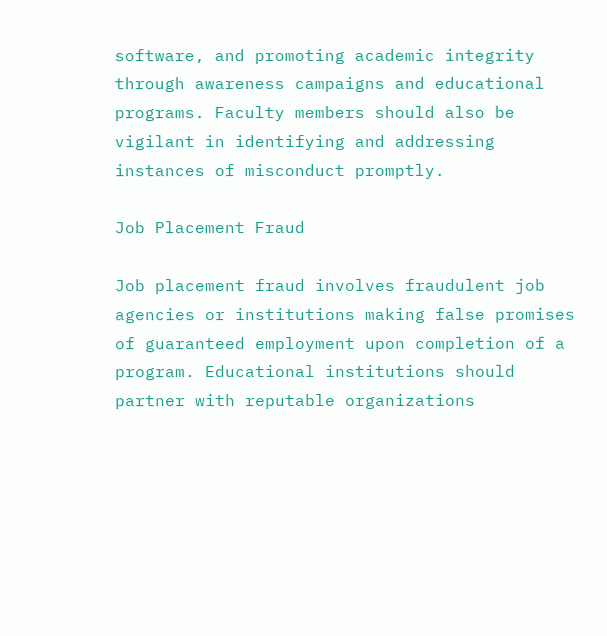software, and promoting academic integrity through awareness campaigns and educational programs. Faculty members should also be vigilant in identifying and addressing instances of misconduct promptly.

Job Placement Fraud

Job placement fraud involves fraudulent job agencies or institutions making false promises of guaranteed employment upon completion of a program. Educational institutions should partner with reputable organizations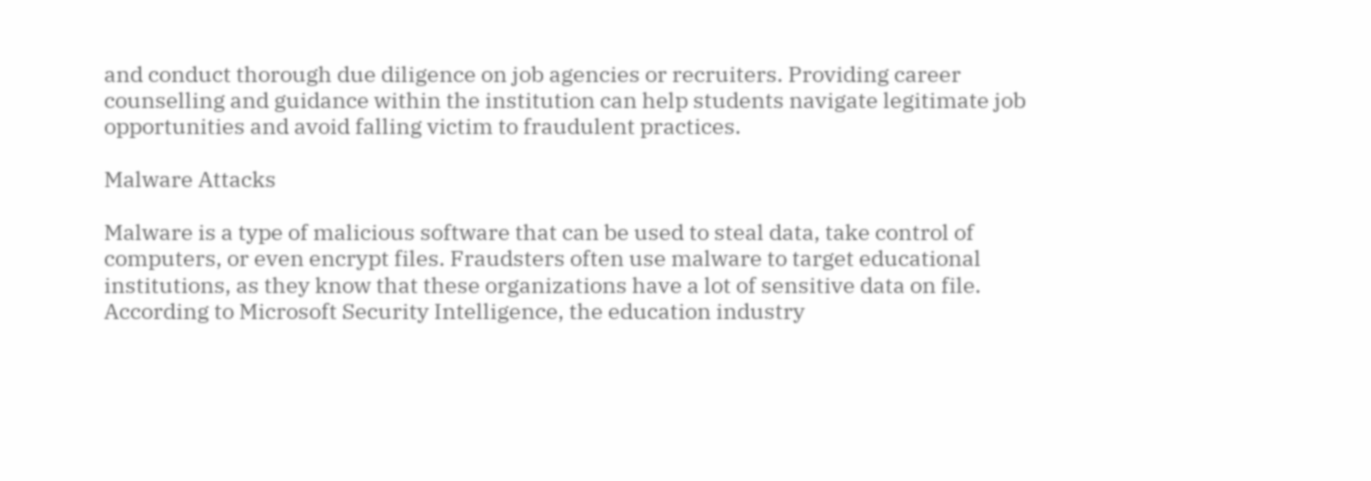and conduct thorough due diligence on job agencies or recruiters. Providing career counselling and guidance within the institution can help students navigate legitimate job opportunities and avoid falling victim to fraudulent practices.

Malware Attacks

Malware is a type of malicious software that can be used to steal data, take control of computers, or even encrypt files. Fraudsters often use malware to target educational institutions, as they know that these organizations have a lot of sensitive data on file. According to Microsoft Security Intelligence, the education industry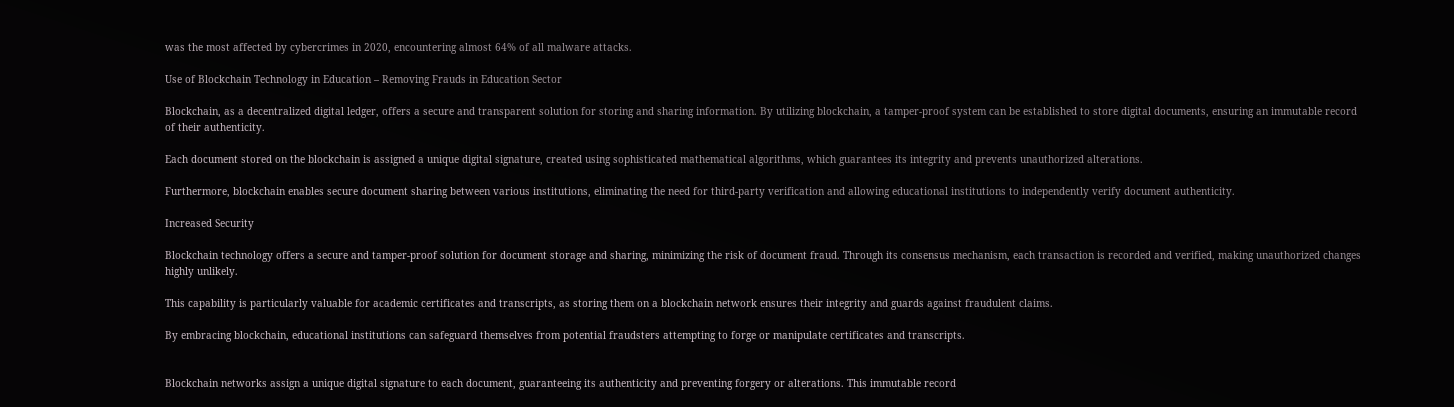was the most affected by cybercrimes in 2020, encountering almost 64% of all malware attacks.

Use of Blockchain Technology in Education – Removing Frauds in Education Sector

Blockchain, as a decentralized digital ledger, offers a secure and transparent solution for storing and sharing information. By utilizing blockchain, a tamper-proof system can be established to store digital documents, ensuring an immutable record of their authenticity.

Each document stored on the blockchain is assigned a unique digital signature, created using sophisticated mathematical algorithms, which guarantees its integrity and prevents unauthorized alterations.

Furthermore, blockchain enables secure document sharing between various institutions, eliminating the need for third-party verification and allowing educational institutions to independently verify document authenticity.

Increased Security

Blockchain technology offers a secure and tamper-proof solution for document storage and sharing, minimizing the risk of document fraud. Through its consensus mechanism, each transaction is recorded and verified, making unauthorized changes highly unlikely.

This capability is particularly valuable for academic certificates and transcripts, as storing them on a blockchain network ensures their integrity and guards against fraudulent claims.

By embracing blockchain, educational institutions can safeguard themselves from potential fraudsters attempting to forge or manipulate certificates and transcripts.


Blockchain networks assign a unique digital signature to each document, guaranteeing its authenticity and preventing forgery or alterations. This immutable record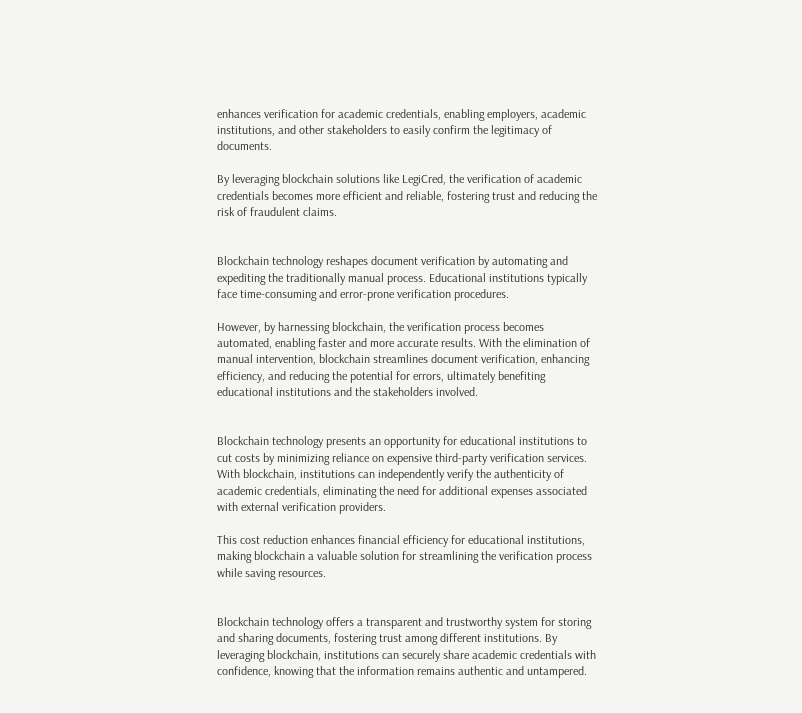enhances verification for academic credentials, enabling employers, academic institutions, and other stakeholders to easily confirm the legitimacy of documents.

By leveraging blockchain solutions like LegiCred, the verification of academic credentials becomes more efficient and reliable, fostering trust and reducing the risk of fraudulent claims.


Blockchain technology reshapes document verification by automating and expediting the traditionally manual process. Educational institutions typically face time-consuming and error-prone verification procedures.

However, by harnessing blockchain, the verification process becomes automated, enabling faster and more accurate results. With the elimination of manual intervention, blockchain streamlines document verification, enhancing efficiency, and reducing the potential for errors, ultimately benefiting educational institutions and the stakeholders involved.


Blockchain technology presents an opportunity for educational institutions to cut costs by minimizing reliance on expensive third-party verification services. With blockchain, institutions can independently verify the authenticity of academic credentials, eliminating the need for additional expenses associated with external verification providers.

This cost reduction enhances financial efficiency for educational institutions, making blockchain a valuable solution for streamlining the verification process while saving resources.


Blockchain technology offers a transparent and trustworthy system for storing and sharing documents, fostering trust among different institutions. By leveraging blockchain, institutions can securely share academic credentials with confidence, knowing that the information remains authentic and untampered.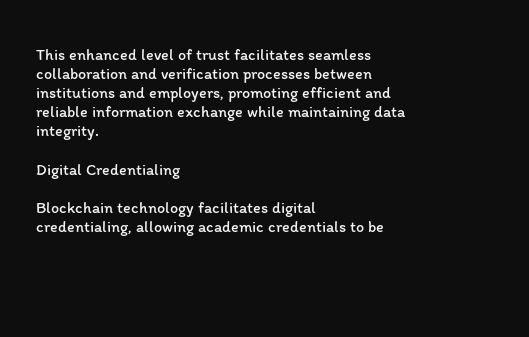This enhanced level of trust facilitates seamless collaboration and verification processes between institutions and employers, promoting efficient and reliable information exchange while maintaining data integrity.

Digital Credentialing

Blockchain technology facilitates digital credentialing, allowing academic credentials to be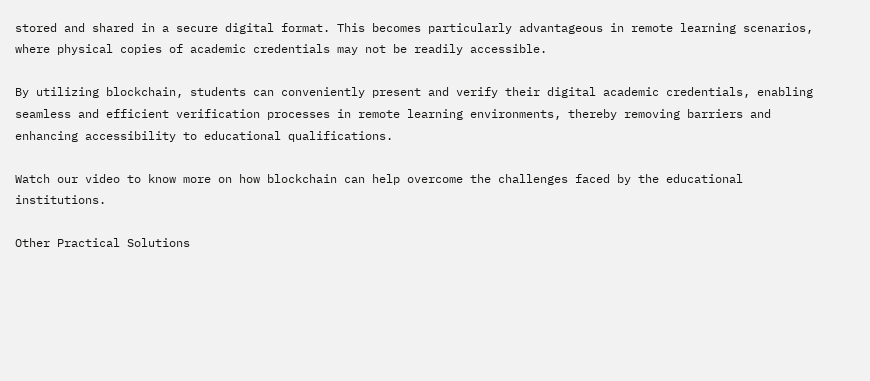stored and shared in a secure digital format. This becomes particularly advantageous in remote learning scenarios, where physical copies of academic credentials may not be readily accessible.

By utilizing blockchain, students can conveniently present and verify their digital academic credentials, enabling seamless and efficient verification processes in remote learning environments, thereby removing barriers and enhancing accessibility to educational qualifications.

Watch our video to know more on how blockchain can help overcome the challenges faced by the educational institutions.

Other Practical Solutions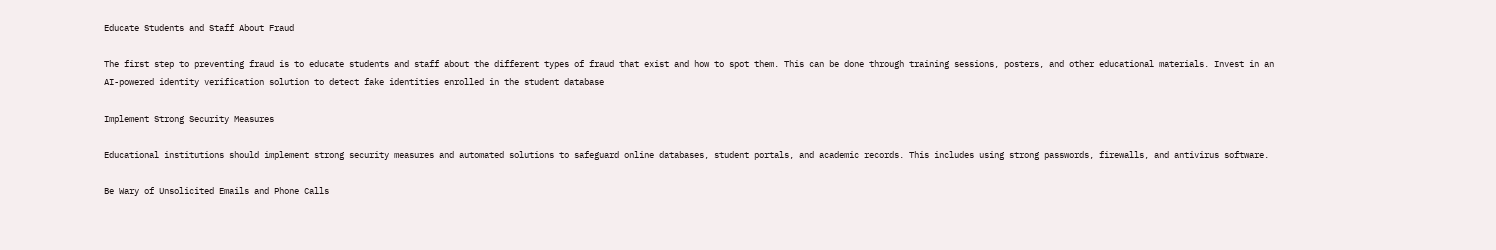Educate Students and Staff About Fraud

The first step to preventing fraud is to educate students and staff about the different types of fraud that exist and how to spot them. This can be done through training sessions, posters, and other educational materials. Invest in an AI-powered identity verification solution to detect fake identities enrolled in the student database

Implement Strong Security Measures

Educational institutions should implement strong security measures and automated solutions to safeguard online databases, student portals, and academic records. This includes using strong passwords, firewalls, and antivirus software.

Be Wary of Unsolicited Emails and Phone Calls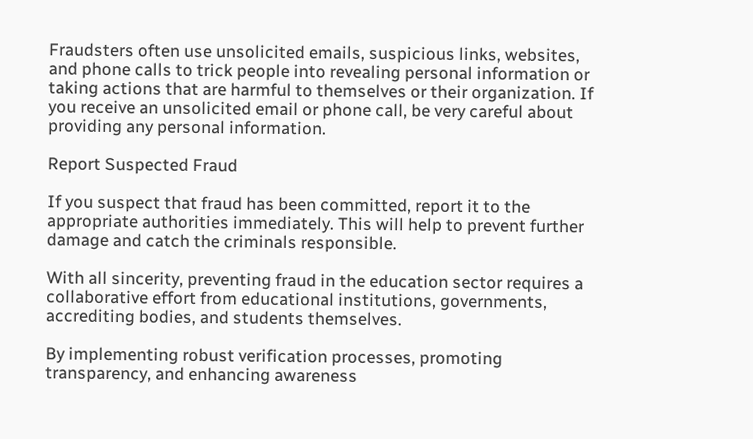Fraudsters often use unsolicited emails, suspicious links, websites, and phone calls to trick people into revealing personal information or taking actions that are harmful to themselves or their organization. If you receive an unsolicited email or phone call, be very careful about providing any personal information.

Report Suspected Fraud

If you suspect that fraud has been committed, report it to the appropriate authorities immediately. This will help to prevent further damage and catch the criminals responsible.

With all sincerity, preventing fraud in the education sector requires a collaborative effort from educational institutions, governments, accrediting bodies, and students themselves.

By implementing robust verification processes, promoting transparency, and enhancing awareness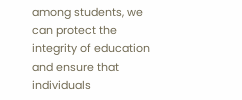among students, we can protect the integrity of education and ensure that individuals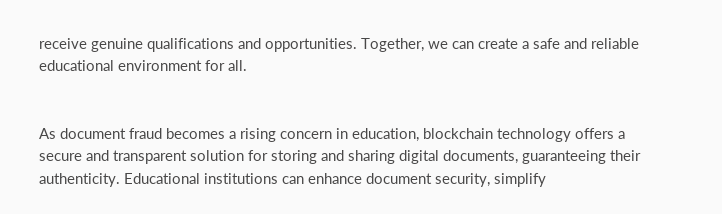receive genuine qualifications and opportunities. Together, we can create a safe and reliable educational environment for all.


As document fraud becomes a rising concern in education, blockchain technology offers a secure and transparent solution for storing and sharing digital documents, guaranteeing their authenticity. Educational institutions can enhance document security, simplify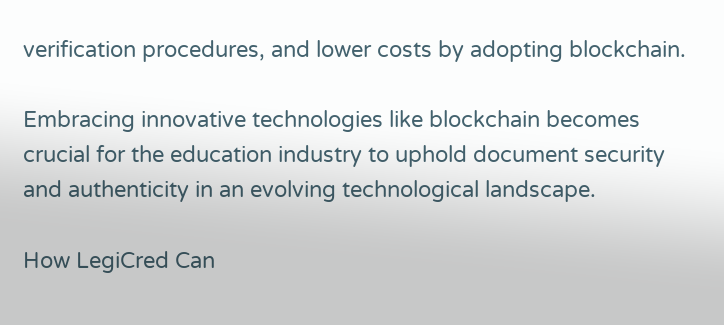verification procedures, and lower costs by adopting blockchain.

Embracing innovative technologies like blockchain becomes crucial for the education industry to uphold document security and authenticity in an evolving technological landscape.

How LegiCred Can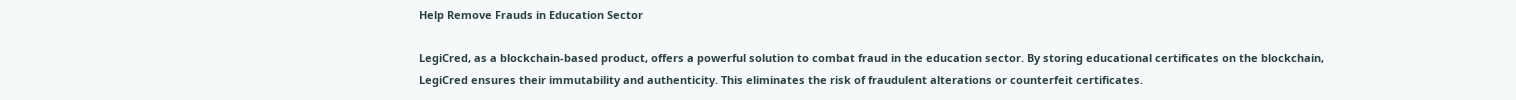Help Remove Frauds in Education Sector

LegiCred, as a blockchain-based product, offers a powerful solution to combat fraud in the education sector. By storing educational certificates on the blockchain, LegiCred ensures their immutability and authenticity. This eliminates the risk of fraudulent alterations or counterfeit certificates.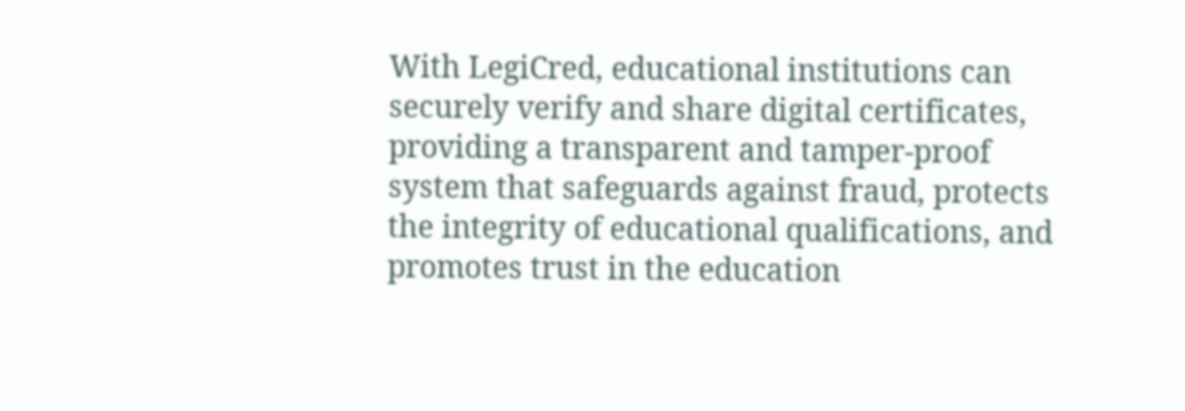With LegiCred, educational institutions can securely verify and share digital certificates, providing a transparent and tamper-proof system that safeguards against fraud, protects the integrity of educational qualifications, and promotes trust in the education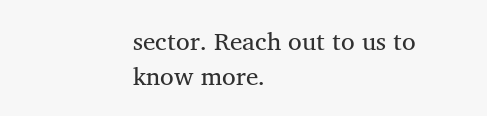sector. Reach out to us to know more.